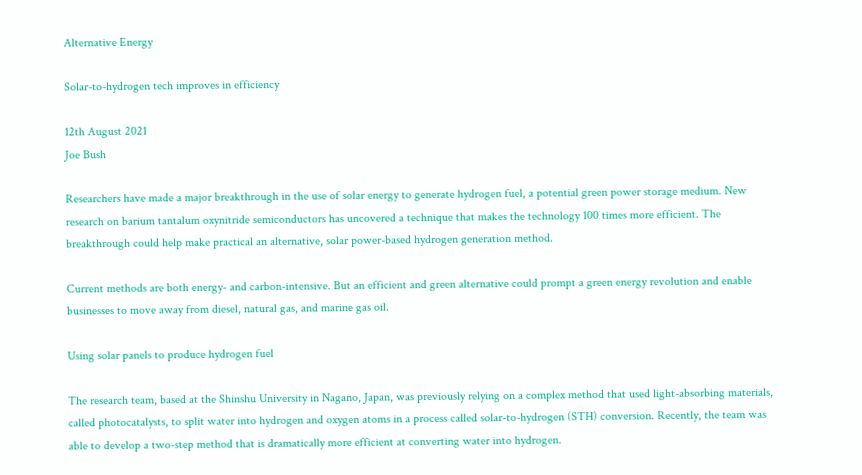Alternative Energy

Solar-to-hydrogen tech improves in efficiency

12th August 2021
Joe Bush

Researchers have made a major breakthrough in the use of solar energy to generate hydrogen fuel, a potential green power storage medium. New research on barium tantalum oxynitride semiconductors has uncovered a technique that makes the technology 100 times more efficient. The breakthrough could help make practical an alternative, solar power-based hydrogen generation method.

Current methods are both energy- and carbon-intensive. But an efficient and green alternative could prompt a green energy revolution and enable businesses to move away from diesel, natural gas, and marine gas oil.

Using solar panels to produce hydrogen fuel

The research team, based at the Shinshu University in Nagano, Japan, was previously relying on a complex method that used light-absorbing materials, called photocatalysts, to split water into hydrogen and oxygen atoms in a process called solar-to-hydrogen (STH) conversion. Recently, the team was able to develop a two-step method that is dramatically more efficient at converting water into hydrogen.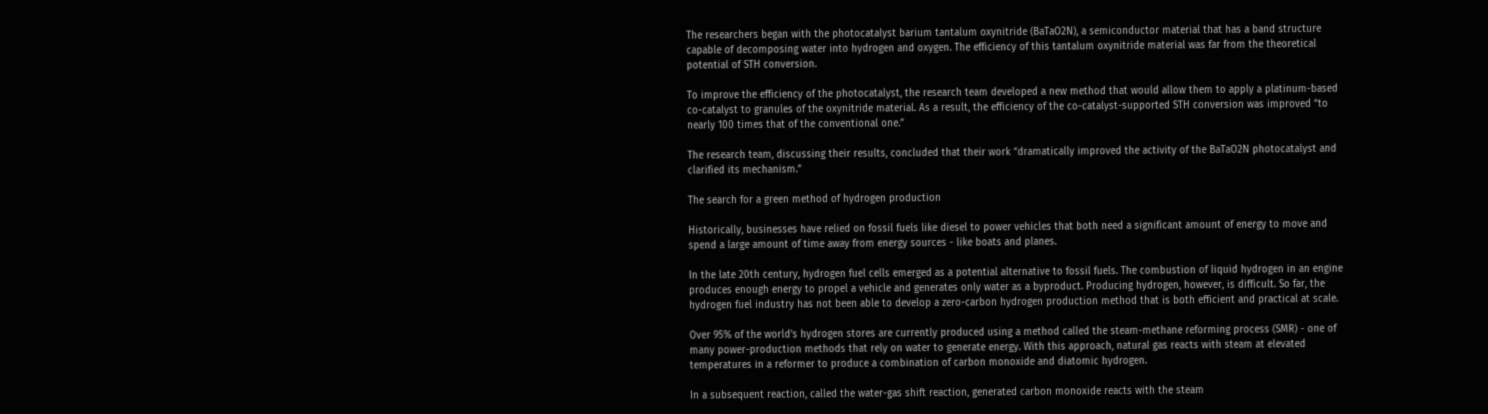The researchers began with the photocatalyst barium tantalum oxynitride (BaTaO2N), a semiconductor material that has a band structure capable of decomposing water into hydrogen and oxygen. The efficiency of this tantalum oxynitride material was far from the theoretical potential of STH conversion.

To improve the efficiency of the photocatalyst, the research team developed a new method that would allow them to apply a platinum-based co-catalyst to granules of the oxynitride material. As a result, the efficiency of the co-catalyst-supported STH conversion was improved “to nearly 100 times that of the conventional one.”

The research team, discussing their results, concluded that their work “dramatically improved the activity of the BaTaO2N photocatalyst and clarified its mechanism.”

The search for a green method of hydrogen production

Historically, businesses have relied on fossil fuels like diesel to power vehicles that both need a significant amount of energy to move and spend a large amount of time away from energy sources - like boats and planes.

In the late 20th century, hydrogen fuel cells emerged as a potential alternative to fossil fuels. The combustion of liquid hydrogen in an engine produces enough energy to propel a vehicle and generates only water as a byproduct. Producing hydrogen, however, is difficult. So far, the hydrogen fuel industry has not been able to develop a zero-carbon hydrogen production method that is both efficient and practical at scale.

Over 95% of the world’s hydrogen stores are currently produced using a method called the steam-methane reforming process (SMR) - one of many power-production methods that rely on water to generate energy. With this approach, natural gas reacts with steam at elevated temperatures in a reformer to produce a combination of carbon monoxide and diatomic hydrogen.

In a subsequent reaction, called the water-gas shift reaction, generated carbon monoxide reacts with the steam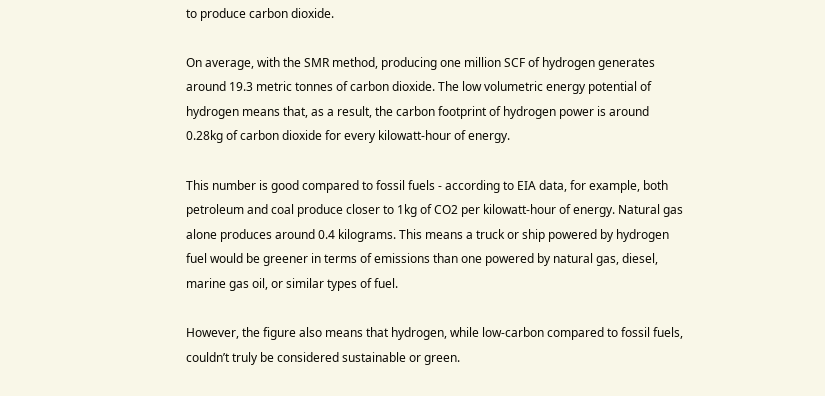to produce carbon dioxide.

On average, with the SMR method, producing one million SCF of hydrogen generates around 19.3 metric tonnes of carbon dioxide. The low volumetric energy potential of hydrogen means that, as a result, the carbon footprint of hydrogen power is around 0.28kg of carbon dioxide for every kilowatt-hour of energy.

This number is good compared to fossil fuels - according to EIA data, for example, both petroleum and coal produce closer to 1kg of CO2 per kilowatt-hour of energy. Natural gas alone produces around 0.4 kilograms. This means a truck or ship powered by hydrogen fuel would be greener in terms of emissions than one powered by natural gas, diesel, marine gas oil, or similar types of fuel.

However, the figure also means that hydrogen, while low-carbon compared to fossil fuels, couldn’t truly be considered sustainable or green.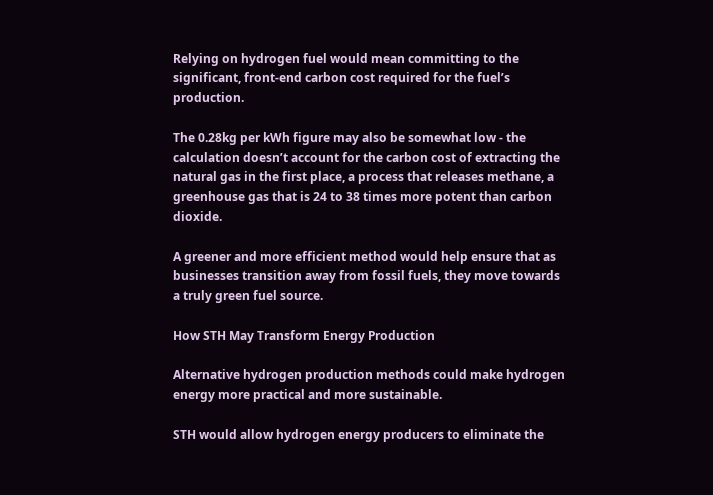Relying on hydrogen fuel would mean committing to the significant, front-end carbon cost required for the fuel’s production.

The 0.28kg per kWh figure may also be somewhat low - the calculation doesn’t account for the carbon cost of extracting the natural gas in the first place, a process that releases methane, a greenhouse gas that is 24 to 38 times more potent than carbon dioxide.

A greener and more efficient method would help ensure that as businesses transition away from fossil fuels, they move towards a truly green fuel source.

How STH May Transform Energy Production

Alternative hydrogen production methods could make hydrogen energy more practical and more sustainable.

STH would allow hydrogen energy producers to eliminate the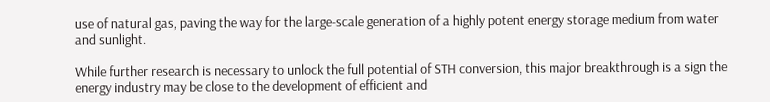use of natural gas, paving the way for the large-scale generation of a highly potent energy storage medium from water and sunlight.

While further research is necessary to unlock the full potential of STH conversion, this major breakthrough is a sign the energy industry may be close to the development of efficient and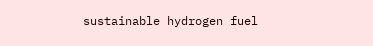sustainable hydrogen fuel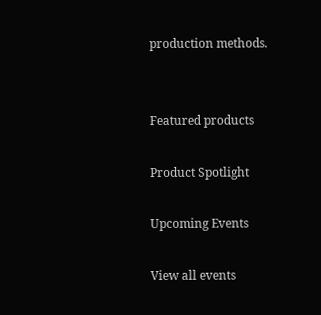production methods.


Featured products

Product Spotlight

Upcoming Events

View all events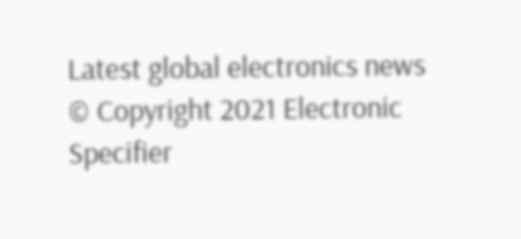Latest global electronics news
© Copyright 2021 Electronic Specifier